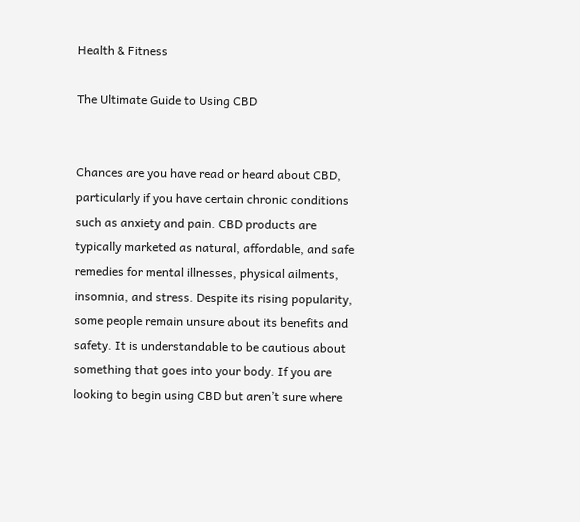Health & Fitness

The Ultimate Guide to Using CBD


Chances are you have read or heard about CBD, particularly if you have certain chronic conditions such as anxiety and pain. CBD products are typically marketed as natural, affordable, and safe remedies for mental illnesses, physical ailments, insomnia, and stress. Despite its rising popularity, some people remain unsure about its benefits and safety. It is understandable to be cautious about something that goes into your body. If you are looking to begin using CBD but aren’t sure where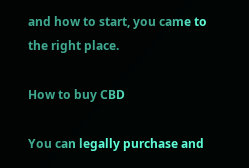and how to start, you came to the right place.

How to buy CBD

You can legally purchase and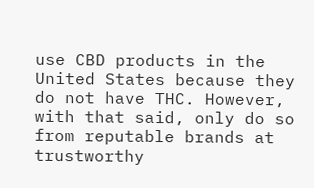use CBD products in the United States because they do not have THC. However, with that said, only do so from reputable brands at trustworthy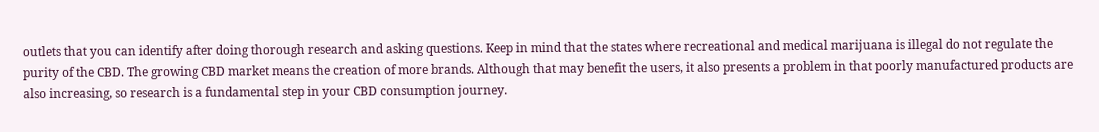outlets that you can identify after doing thorough research and asking questions. Keep in mind that the states where recreational and medical marijuana is illegal do not regulate the purity of the CBD. The growing CBD market means the creation of more brands. Although that may benefit the users, it also presents a problem in that poorly manufactured products are also increasing, so research is a fundamental step in your CBD consumption journey.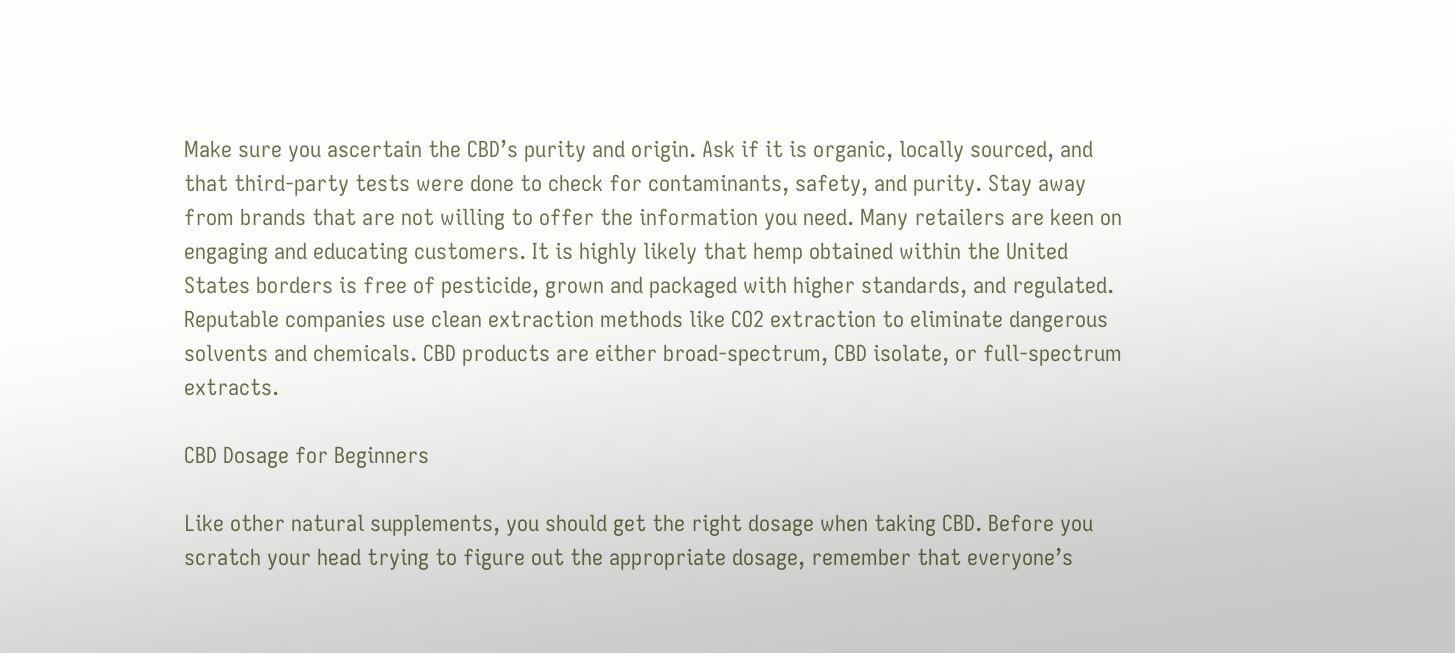Make sure you ascertain the CBD’s purity and origin. Ask if it is organic, locally sourced, and that third-party tests were done to check for contaminants, safety, and purity. Stay away from brands that are not willing to offer the information you need. Many retailers are keen on engaging and educating customers. It is highly likely that hemp obtained within the United States borders is free of pesticide, grown and packaged with higher standards, and regulated. Reputable companies use clean extraction methods like CO2 extraction to eliminate dangerous solvents and chemicals. CBD products are either broad-spectrum, CBD isolate, or full-spectrum extracts.

CBD Dosage for Beginners

Like other natural supplements, you should get the right dosage when taking CBD. Before you scratch your head trying to figure out the appropriate dosage, remember that everyone’s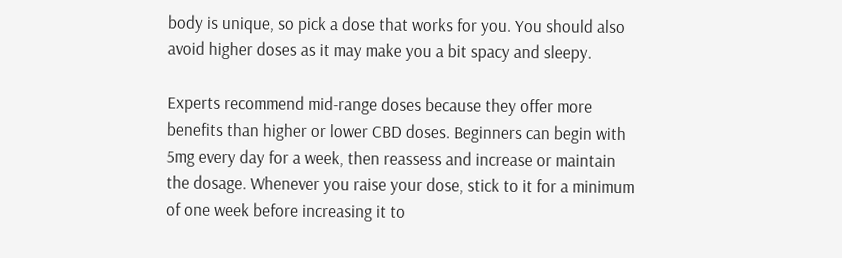body is unique, so pick a dose that works for you. You should also avoid higher doses as it may make you a bit spacy and sleepy.

Experts recommend mid-range doses because they offer more benefits than higher or lower CBD doses. Beginners can begin with 5mg every day for a week, then reassess and increase or maintain the dosage. Whenever you raise your dose, stick to it for a minimum of one week before increasing it to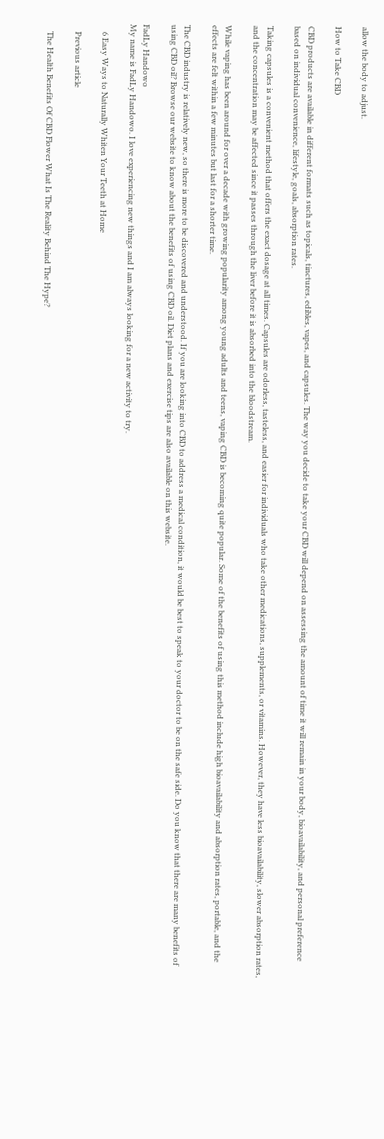allow the body to adjust.

How to Take CBD

CBD products are available in different formats such as topicals, tinctures, edibles, vapes, and capsules. The way you decide to take your CBD will depend on assessing the amount of time it will remain in your body, bioavailability, and personal preference based on individual convenience, lifestyle, goals, absorption rates.

Taking capsules is a convenient method that offers the exact dosage at all times. Capsules are odorless, tasteless, and easier for individuals who take other medications, supplements, or vitamins. However, they have less bioavailability, slower absorption rates, and the concentration may be affected since it passes through the liver before it is absorbed into the bloodstream.

While vaping has been around for over a decade with growing popularity among young adults and teens, vaping CBD is becoming quite popular. Some of the benefits of using this method include high bioavailability and absorption rates, portable, and the effects are felt within a few minutes but last for a shorter time.

The CBD industry is relatively new, so there is more to be discovered and understood. If you are looking into CBD to address a medical condition, it would be best to speak to your doctor to be on the safe side. Do you know that there are many benefits of using CBD oil? Browse our website to know about the benefits of using CBD oil. Diet plans and exercise tips are also available on this website.

FadLy Handowo
My name is FadLy Handowo. I love experiencing new things and I am always looking for a new activity to try.

    6 Easy Ways to Naturally Whiten Your Teeth at Home

    Previous article

    The Health Benefits Of CBD Flower What Is The Reality Behind The Hype?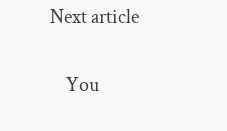Next article

    You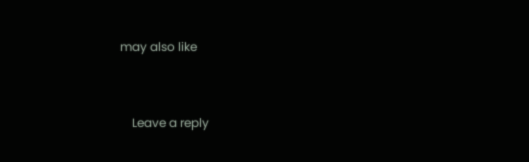may also like


    Leave a reply